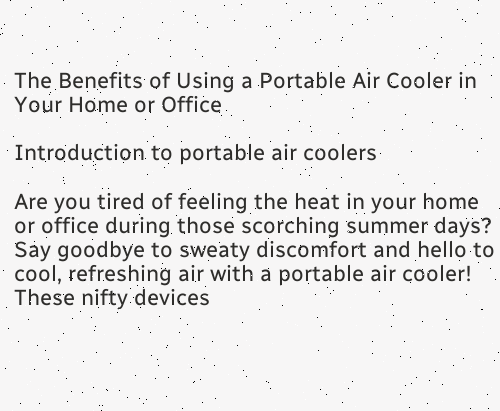The Benefits of Using a Portable Air Cooler in Your Home or Office

Introduction to portable air coolers

Are you tired of feeling the heat in your home or office during those scorching summer days? Say goodbye to sweaty discomfort and hello to cool, refreshing air with a portable air cooler! These nifty devices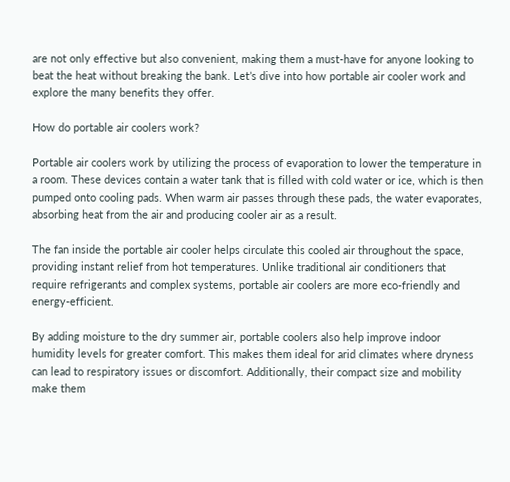are not only effective but also convenient, making them a must-have for anyone looking to beat the heat without breaking the bank. Let’s dive into how portable air cooler work and explore the many benefits they offer.

How do portable air coolers work?

Portable air coolers work by utilizing the process of evaporation to lower the temperature in a room. These devices contain a water tank that is filled with cold water or ice, which is then pumped onto cooling pads. When warm air passes through these pads, the water evaporates, absorbing heat from the air and producing cooler air as a result.

The fan inside the portable air cooler helps circulate this cooled air throughout the space, providing instant relief from hot temperatures. Unlike traditional air conditioners that require refrigerants and complex systems, portable air coolers are more eco-friendly and energy-efficient.

By adding moisture to the dry summer air, portable coolers also help improve indoor humidity levels for greater comfort. This makes them ideal for arid climates where dryness can lead to respiratory issues or discomfort. Additionally, their compact size and mobility make them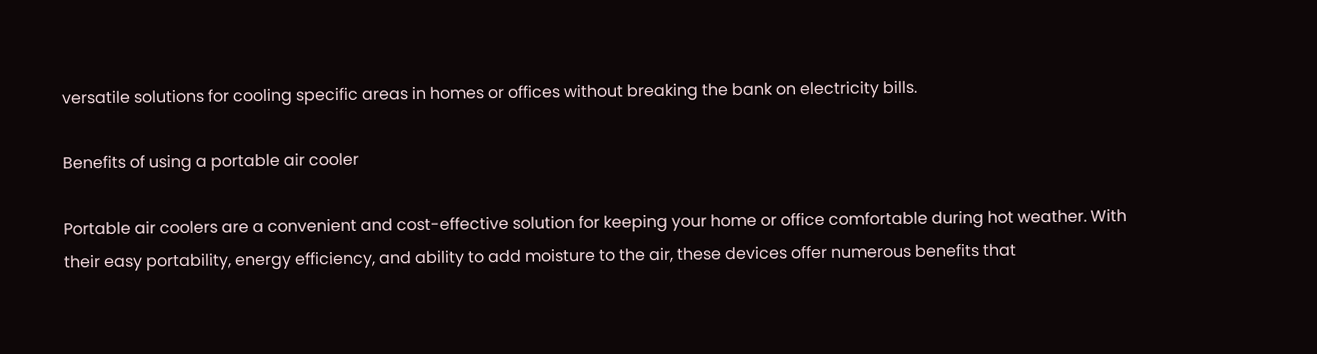versatile solutions for cooling specific areas in homes or offices without breaking the bank on electricity bills.

Benefits of using a portable air cooler

Portable air coolers are a convenient and cost-effective solution for keeping your home or office comfortable during hot weather. With their easy portability, energy efficiency, and ability to add moisture to the air, these devices offer numerous benefits that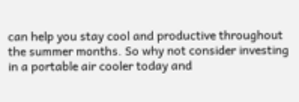can help you stay cool and productive throughout the summer months. So why not consider investing in a portable air cooler today and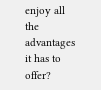enjoy all the advantages it has to offer?